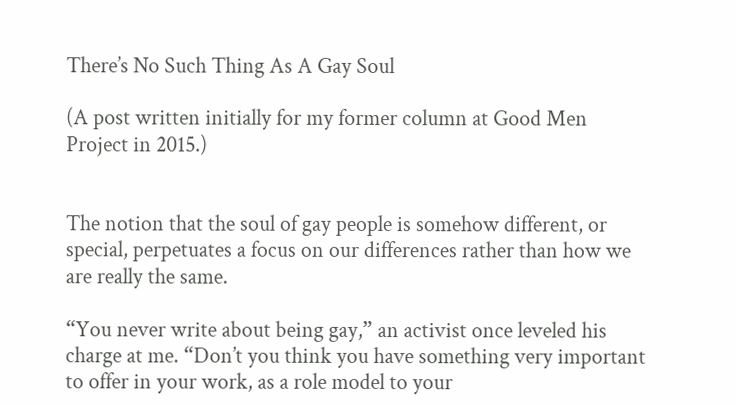There’s No Such Thing As A Gay Soul

(A post written initially for my former column at Good Men Project in 2015.)


The notion that the soul of gay people is somehow different, or special, perpetuates a focus on our differences rather than how we are really the same.

“You never write about being gay,” an activist once leveled his charge at me. “Don’t you think you have something very important to offer in your work, as a role model to your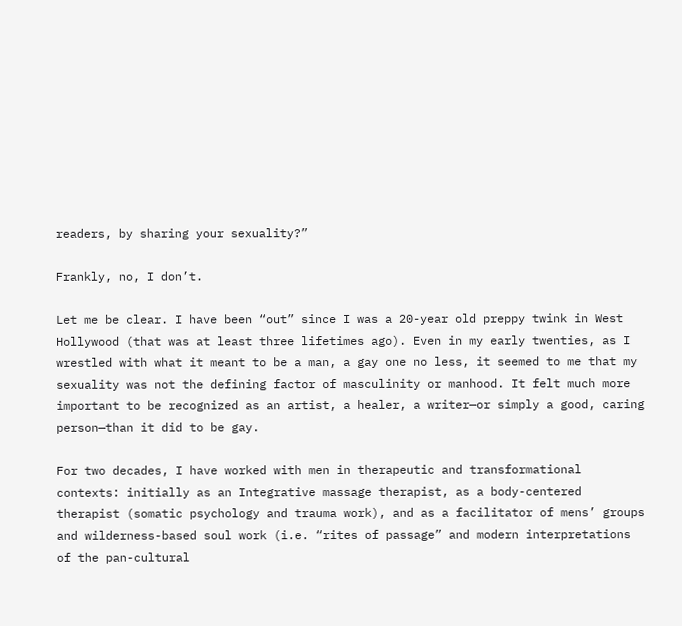readers, by sharing your sexuality?”

Frankly, no, I don’t.

Let me be clear. I have been “out” since I was a 20-year old preppy twink in West Hollywood (that was at least three lifetimes ago). Even in my early twenties, as I wrestled with what it meant to be a man, a gay one no less, it seemed to me that my sexuality was not the defining factor of masculinity or manhood. It felt much more important to be recognized as an artist, a healer, a writer—or simply a good, caring person—than it did to be gay.

For two decades, I have worked with men in therapeutic and transformational contexts: initially as an Integrative massage therapist, as a body-centered therapist (somatic psychology and trauma work), and as a facilitator of mens’ groups and wilderness-based soul work (i.e. “rites of passage” and modern interpretations of the pan-cultural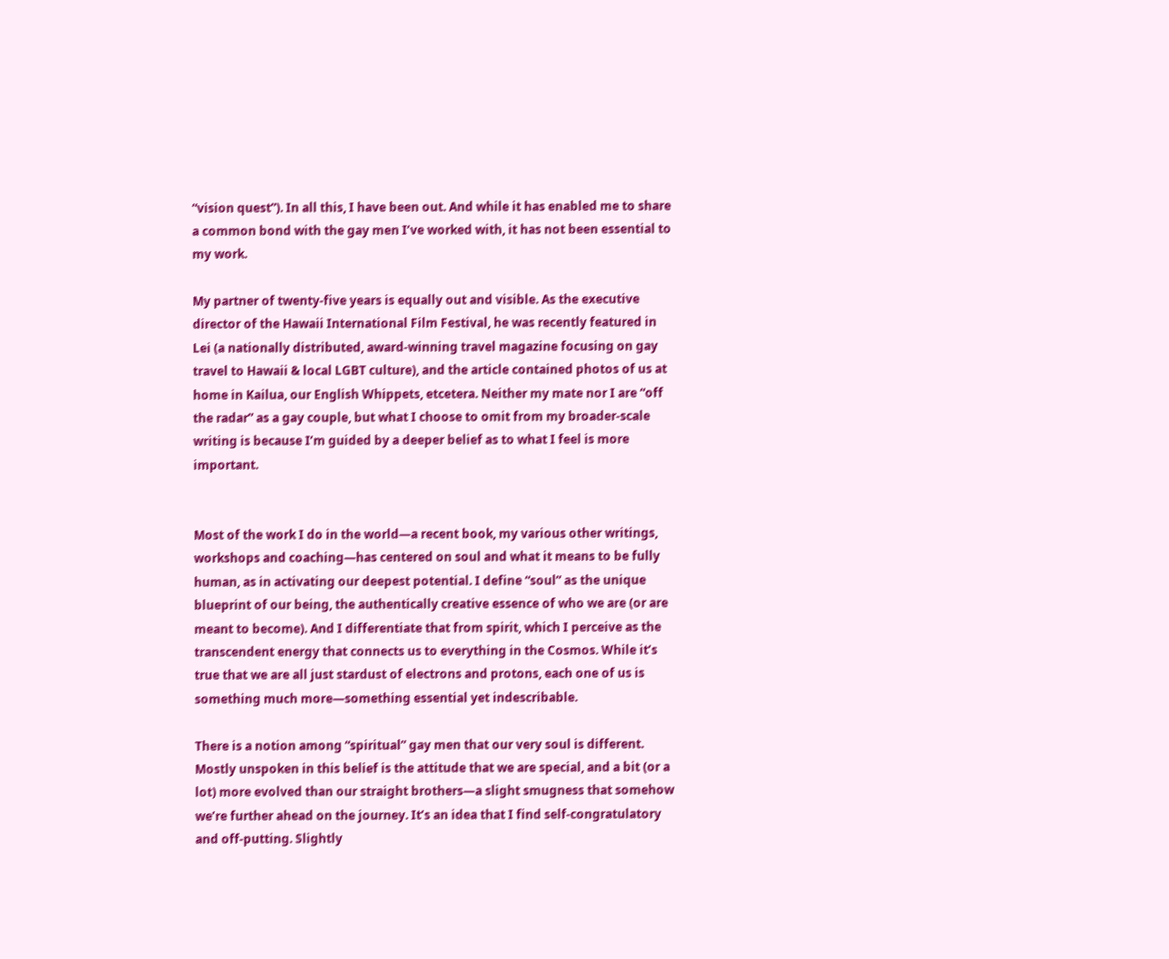“vision quest”). In all this, I have been out. And while it has enabled me to share a common bond with the gay men I’ve worked with, it has not been essential to my work.

My partner of twenty-five years is equally out and visible. As the executive director of the Hawaii International Film Festival, he was recently featured in Lei (a nationally distributed, award-winning travel magazine focusing on gay travel to Hawaii & local LGBT culture), and the article contained photos of us at home in Kailua, our English Whippets, etcetera. Neither my mate nor I are “off the radar” as a gay couple, but what I choose to omit from my broader-scale writing is because I’m guided by a deeper belief as to what I feel is more important.


Most of the work I do in the world—a recent book, my various other writings, workshops and coaching—has centered on soul and what it means to be fully human, as in activating our deepest potential. I define “soul” as the unique blueprint of our being, the authentically creative essence of who we are (or are meant to become). And I differentiate that from spirit, which I perceive as the transcendent energy that connects us to everything in the Cosmos. While it’s true that we are all just stardust of electrons and protons, each one of us is something much more—something essential yet indescribable.

There is a notion among “spiritual” gay men that our very soul is different. Mostly unspoken in this belief is the attitude that we are special, and a bit (or a lot) more evolved than our straight brothers—a slight smugness that somehow we’re further ahead on the journey. It’s an idea that I find self-congratulatory and off-putting. Slightly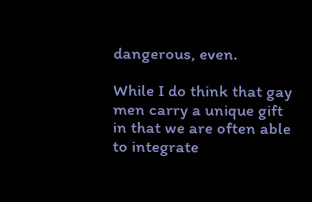dangerous, even.

While I do think that gay men carry a unique gift in that we are often able to integrate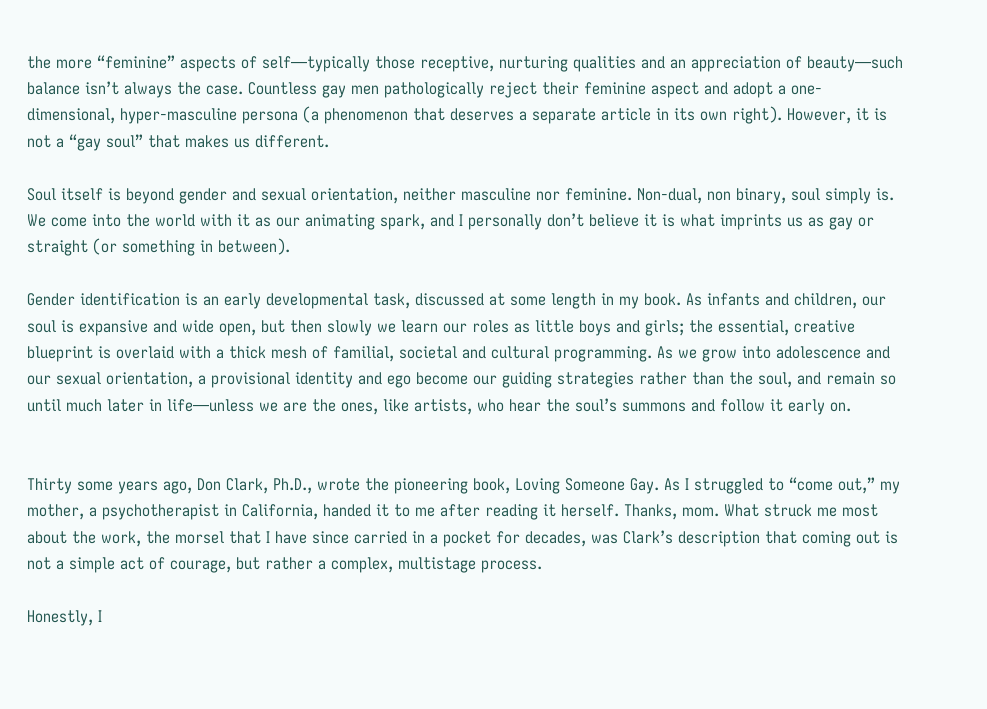the more “feminine” aspects of self—typically those receptive, nurturing qualities and an appreciation of beauty—such balance isn’t always the case. Countless gay men pathologically reject their feminine aspect and adopt a one-dimensional, hyper-masculine persona (a phenomenon that deserves a separate article in its own right). However, it is not a “gay soul” that makes us different.

Soul itself is beyond gender and sexual orientation, neither masculine nor feminine. Non-dual, non binary, soul simply is. We come into the world with it as our animating spark, and I personally don’t believe it is what imprints us as gay or straight (or something in between).

Gender identification is an early developmental task, discussed at some length in my book. As infants and children, our soul is expansive and wide open, but then slowly we learn our roles as little boys and girls; the essential, creative blueprint is overlaid with a thick mesh of familial, societal and cultural programming. As we grow into adolescence and our sexual orientation, a provisional identity and ego become our guiding strategies rather than the soul, and remain so until much later in life—unless we are the ones, like artists, who hear the soul’s summons and follow it early on.


Thirty some years ago, Don Clark, Ph.D., wrote the pioneering book, Loving Someone Gay. As I struggled to “come out,” my mother, a psychotherapist in California, handed it to me after reading it herself. Thanks, mom. What struck me most about the work, the morsel that I have since carried in a pocket for decades, was Clark’s description that coming out is not a simple act of courage, but rather a complex, multistage process.

Honestly, I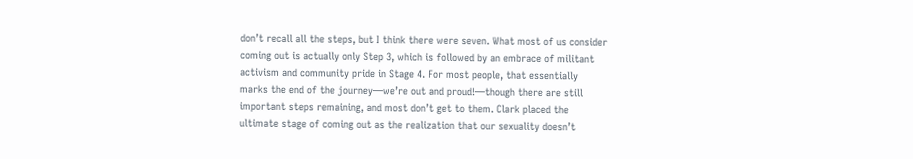don’t recall all the steps, but I think there were seven. What most of us consider coming out is actually only Step 3, which is followed by an embrace of militant activism and community pride in Stage 4. For most people, that essentially marks the end of the journey—we’re out and proud!—though there are still important steps remaining, and most don’t get to them. Clark placed the ultimate stage of coming out as the realization that our sexuality doesn’t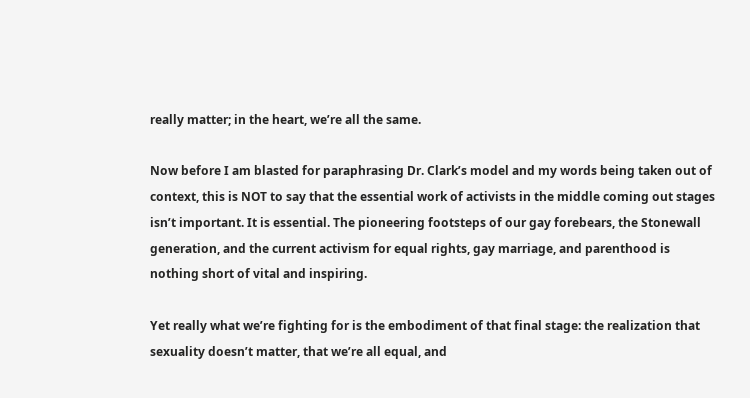really matter; in the heart, we’re all the same.

Now before I am blasted for paraphrasing Dr. Clark’s model and my words being taken out of context, this is NOT to say that the essential work of activists in the middle coming out stages isn’t important. It is essential. The pioneering footsteps of our gay forebears, the Stonewall generation, and the current activism for equal rights, gay marriage, and parenthood is nothing short of vital and inspiring.

Yet really what we’re fighting for is the embodiment of that final stage: the realization that sexuality doesn’t matter, that we’re all equal, and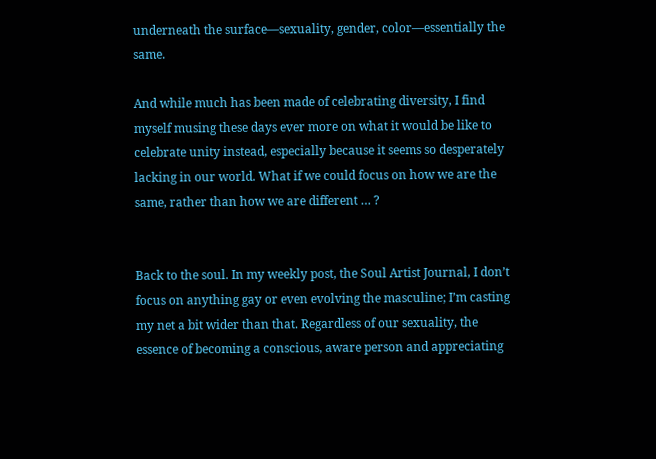underneath the surface—sexuality, gender, color—essentially the same.

And while much has been made of celebrating diversity, I find myself musing these days ever more on what it would be like to celebrate unity instead, especially because it seems so desperately lacking in our world. What if we could focus on how we are the same, rather than how we are different … ?


Back to the soul. In my weekly post, the Soul Artist Journal, I don’t focus on anything gay or even evolving the masculine; I’m casting my net a bit wider than that. Regardless of our sexuality, the essence of becoming a conscious, aware person and appreciating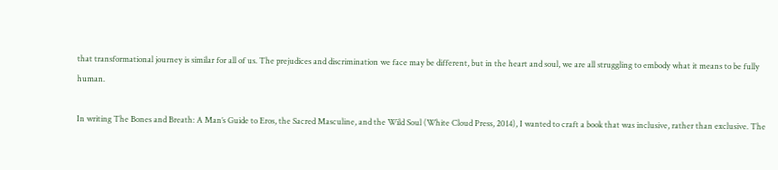that transformational journey is similar for all of us. The prejudices and discrimination we face may be different, but in the heart and soul, we are all struggling to embody what it means to be fully human.

In writing The Bones and Breath: A Man’s Guide to Eros, the Sacred Masculine, and the Wild Soul (White Cloud Press, 2014), I wanted to craft a book that was inclusive, rather than exclusive. The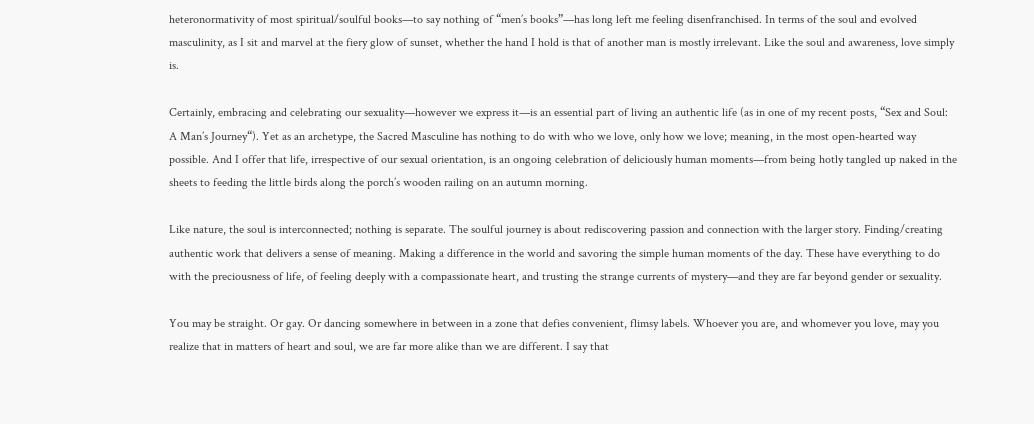heteronormativity of most spiritual/soulful books—to say nothing of “men’s books”—has long left me feeling disenfranchised. In terms of the soul and evolved masculinity, as I sit and marvel at the fiery glow of sunset, whether the hand I hold is that of another man is mostly irrelevant. Like the soul and awareness, love simply is.

Certainly, embracing and celebrating our sexuality—however we express it—is an essential part of living an authentic life (as in one of my recent posts, “Sex and Soul: A Man’s Journey“). Yet as an archetype, the Sacred Masculine has nothing to do with who we love, only how we love; meaning, in the most open-hearted way possible. And I offer that life, irrespective of our sexual orientation, is an ongoing celebration of deliciously human moments—from being hotly tangled up naked in the sheets to feeding the little birds along the porch’s wooden railing on an autumn morning.

Like nature, the soul is interconnected; nothing is separate. The soulful journey is about rediscovering passion and connection with the larger story. Finding/creating authentic work that delivers a sense of meaning. Making a difference in the world and savoring the simple human moments of the day. These have everything to do with the preciousness of life, of feeling deeply with a compassionate heart, and trusting the strange currents of mystery—and they are far beyond gender or sexuality.

You may be straight. Or gay. Or dancing somewhere in between in a zone that defies convenient, flimsy labels. Whoever you are, and whomever you love, may you realize that in matters of heart and soul, we are far more alike than we are different. I say that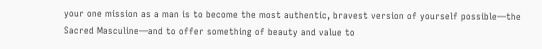your one mission as a man is to become the most authentic, bravest version of yourself possible—the Sacred Masculine—and to offer something of beauty and value to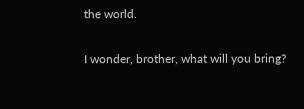the world.

I wonder, brother, what will you bring?